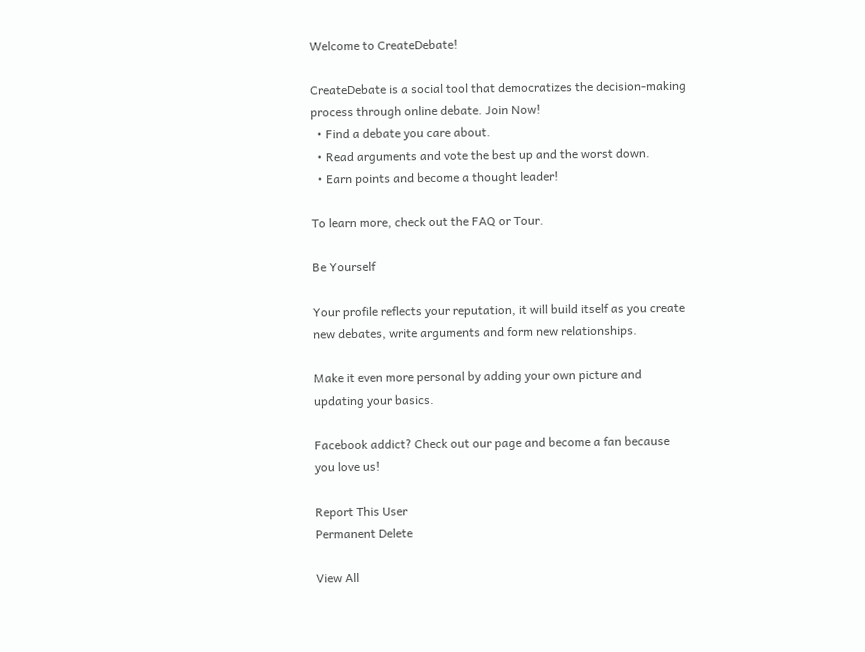Welcome to CreateDebate!

CreateDebate is a social tool that democratizes the decision-making process through online debate. Join Now!
  • Find a debate you care about.
  • Read arguments and vote the best up and the worst down.
  • Earn points and become a thought leader!

To learn more, check out the FAQ or Tour.

Be Yourself

Your profile reflects your reputation, it will build itself as you create new debates, write arguments and form new relationships.

Make it even more personal by adding your own picture and updating your basics.

Facebook addict? Check out our page and become a fan because you love us!

Report This User
Permanent Delete

View All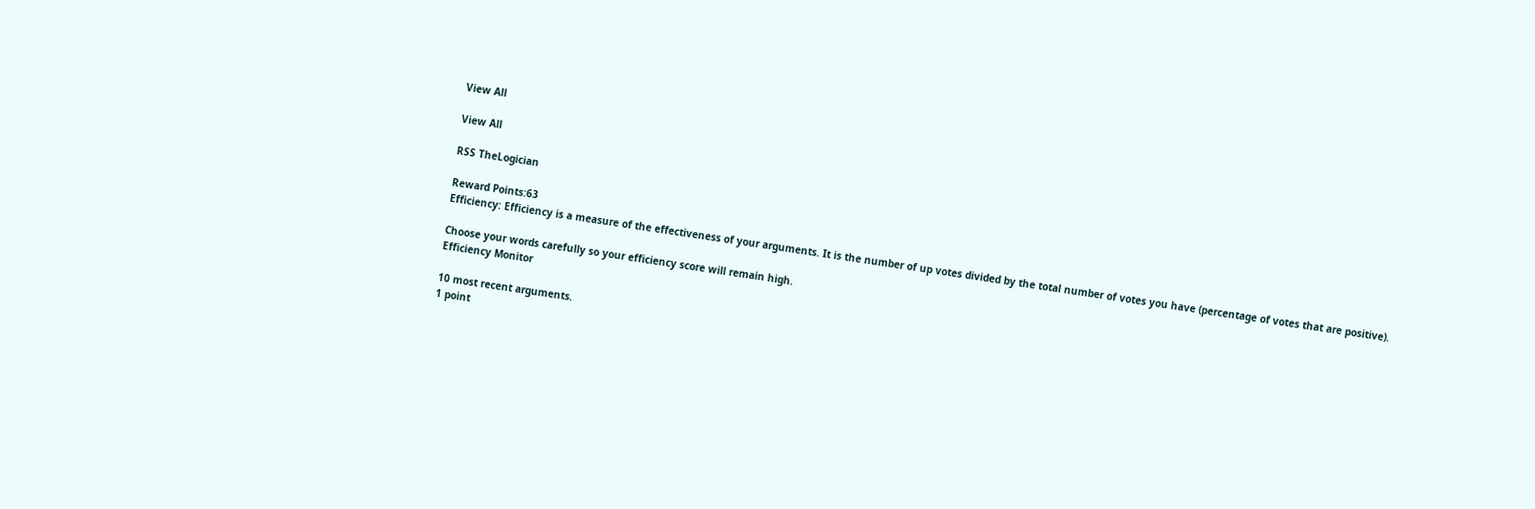View All

View All

RSS TheLogician

Reward Points:63
Efficiency: Efficiency is a measure of the effectiveness of your arguments. It is the number of up votes divided by the total number of votes you have (percentage of votes that are positive).

Choose your words carefully so your efficiency score will remain high.
Efficiency Monitor

10 most recent arguments.
1 point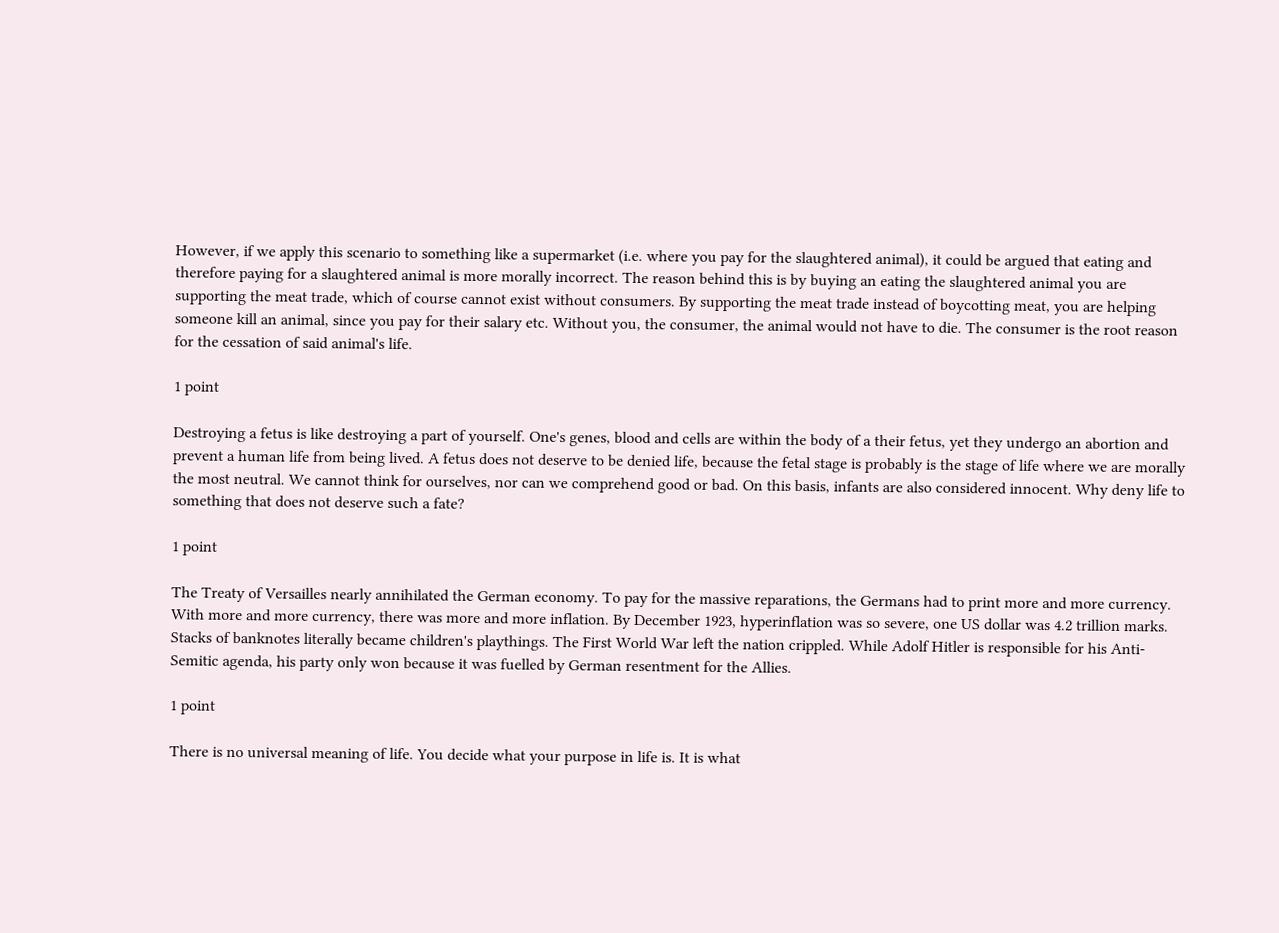However, if we apply this scenario to something like a supermarket (i.e. where you pay for the slaughtered animal), it could be argued that eating and therefore paying for a slaughtered animal is more morally incorrect. The reason behind this is by buying an eating the slaughtered animal you are supporting the meat trade, which of course cannot exist without consumers. By supporting the meat trade instead of boycotting meat, you are helping someone kill an animal, since you pay for their salary etc. Without you, the consumer, the animal would not have to die. The consumer is the root reason for the cessation of said animal's life.

1 point

Destroying a fetus is like destroying a part of yourself. One's genes, blood and cells are within the body of a their fetus, yet they undergo an abortion and prevent a human life from being lived. A fetus does not deserve to be denied life, because the fetal stage is probably is the stage of life where we are morally the most neutral. We cannot think for ourselves, nor can we comprehend good or bad. On this basis, infants are also considered innocent. Why deny life to something that does not deserve such a fate?

1 point

The Treaty of Versailles nearly annihilated the German economy. To pay for the massive reparations, the Germans had to print more and more currency. With more and more currency, there was more and more inflation. By December 1923, hyperinflation was so severe, one US dollar was 4.2 trillion marks. Stacks of banknotes literally became children's playthings. The First World War left the nation crippled. While Adolf Hitler is responsible for his Anti-Semitic agenda, his party only won because it was fuelled by German resentment for the Allies.

1 point

There is no universal meaning of life. You decide what your purpose in life is. It is what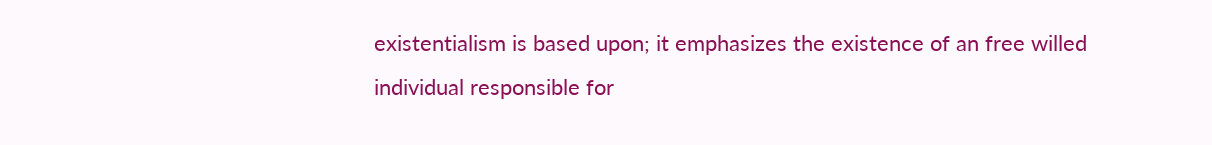existentialism is based upon; it emphasizes the existence of an free willed individual responsible for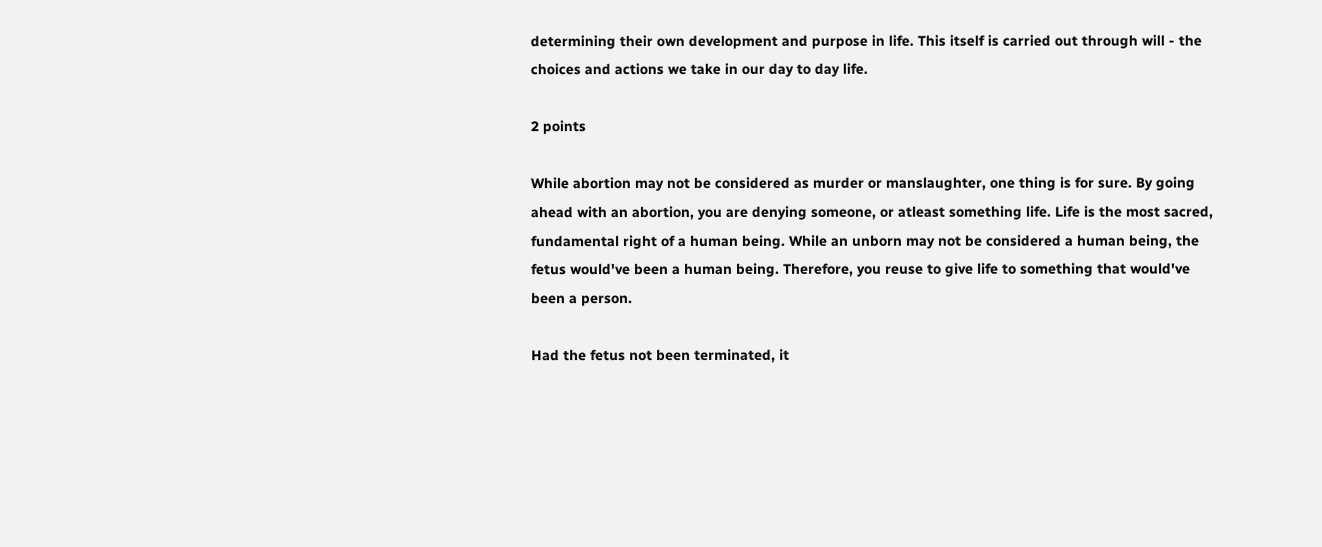determining their own development and purpose in life. This itself is carried out through will - the choices and actions we take in our day to day life.

2 points

While abortion may not be considered as murder or manslaughter, one thing is for sure. By going ahead with an abortion, you are denying someone, or atleast something life. Life is the most sacred, fundamental right of a human being. While an unborn may not be considered a human being, the fetus would've been a human being. Therefore, you reuse to give life to something that would've been a person.

Had the fetus not been terminated, it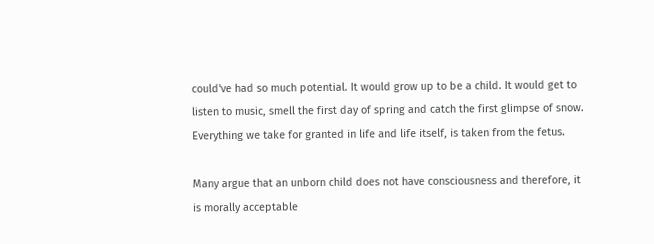could've had so much potential. It would grow up to be a child. It would get to listen to music, smell the first day of spring and catch the first glimpse of snow. Everything we take for granted in life and life itself, is taken from the fetus.

Many argue that an unborn child does not have consciousness and therefore, it is morally acceptable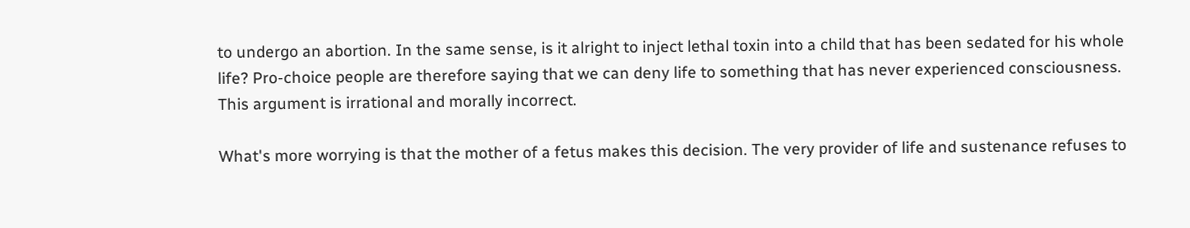to undergo an abortion. In the same sense, is it alright to inject lethal toxin into a child that has been sedated for his whole life? Pro-choice people are therefore saying that we can deny life to something that has never experienced consciousness. This argument is irrational and morally incorrect.

What's more worrying is that the mother of a fetus makes this decision. The very provider of life and sustenance refuses to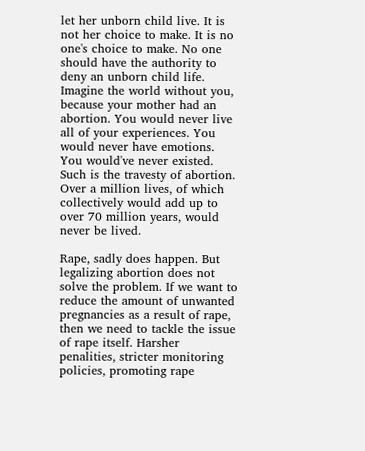let her unborn child live. It is not her choice to make. It is no one's choice to make. No one should have the authority to deny an unborn child life. Imagine the world without you, because your mother had an abortion. You would never live all of your experiences. You would never have emotions. You would've never existed. Such is the travesty of abortion. Over a million lives, of which collectively would add up to over 70 million years, would never be lived.

Rape, sadly does happen. But legalizing abortion does not solve the problem. If we want to reduce the amount of unwanted pregnancies as a result of rape, then we need to tackle the issue of rape itself. Harsher penalities, stricter monitoring policies, promoting rape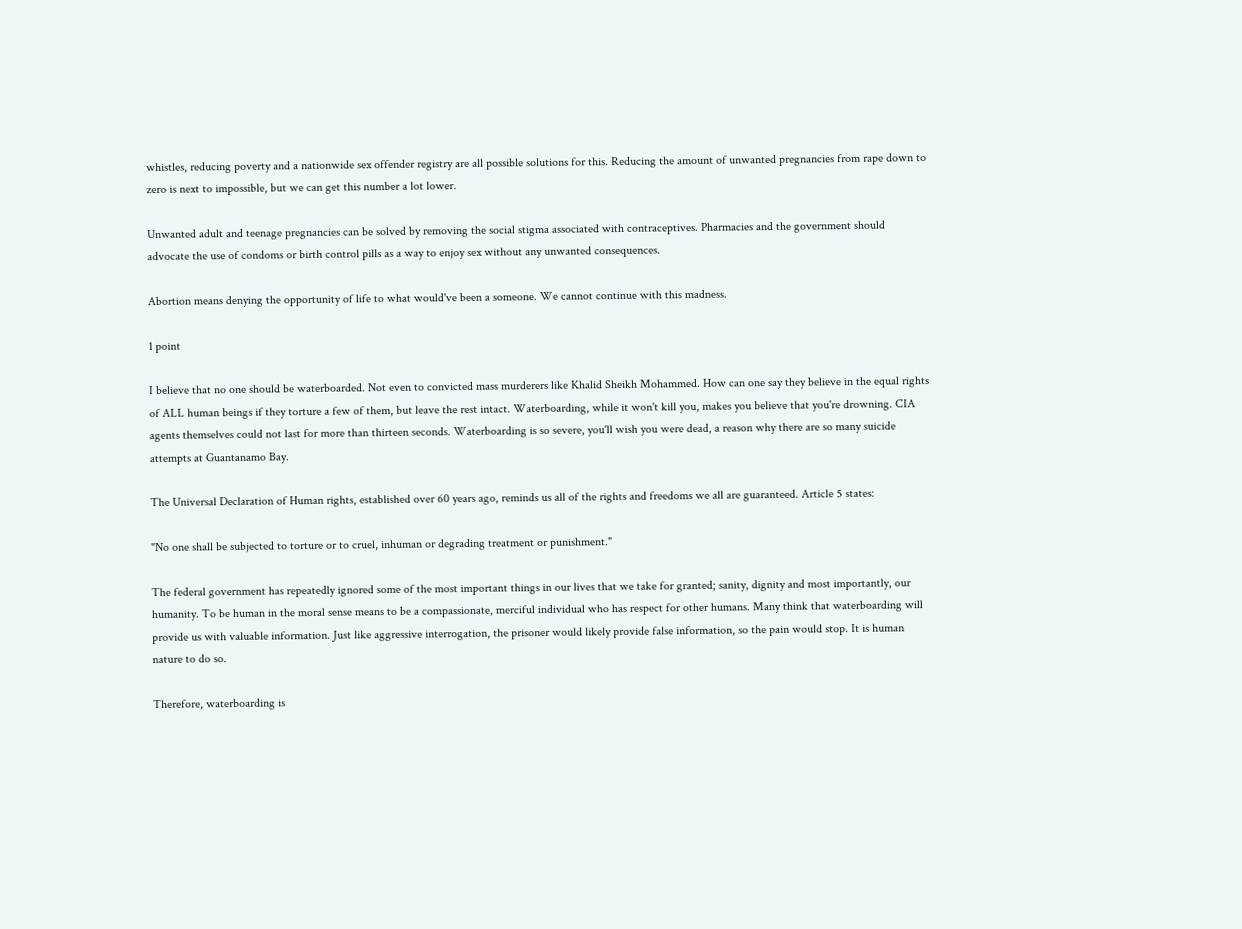whistles, reducing poverty and a nationwide sex offender registry are all possible solutions for this. Reducing the amount of unwanted pregnancies from rape down to zero is next to impossible, but we can get this number a lot lower.

Unwanted adult and teenage pregnancies can be solved by removing the social stigma associated with contraceptives. Pharmacies and the government should advocate the use of condoms or birth control pills as a way to enjoy sex without any unwanted consequences.

Abortion means denying the opportunity of life to what would've been a someone. We cannot continue with this madness.

1 point

I believe that no one should be waterboarded. Not even to convicted mass murderers like Khalid Sheikh Mohammed. How can one say they believe in the equal rights of ALL human beings if they torture a few of them, but leave the rest intact. Waterboarding, while it won't kill you, makes you believe that you're drowning. CIA agents themselves could not last for more than thirteen seconds. Waterboarding is so severe, you'll wish you were dead, a reason why there are so many suicide attempts at Guantanamo Bay.

The Universal Declaration of Human rights, established over 60 years ago, reminds us all of the rights and freedoms we all are guaranteed. Article 5 states:

"No one shall be subjected to torture or to cruel, inhuman or degrading treatment or punishment."

The federal government has repeatedly ignored some of the most important things in our lives that we take for granted; sanity, dignity and most importantly, our humanity. To be human in the moral sense means to be a compassionate, merciful individual who has respect for other humans. Many think that waterboarding will provide us with valuable information. Just like aggressive interrogation, the prisoner would likely provide false information, so the pain would stop. It is human nature to do so.

Therefore, waterboarding is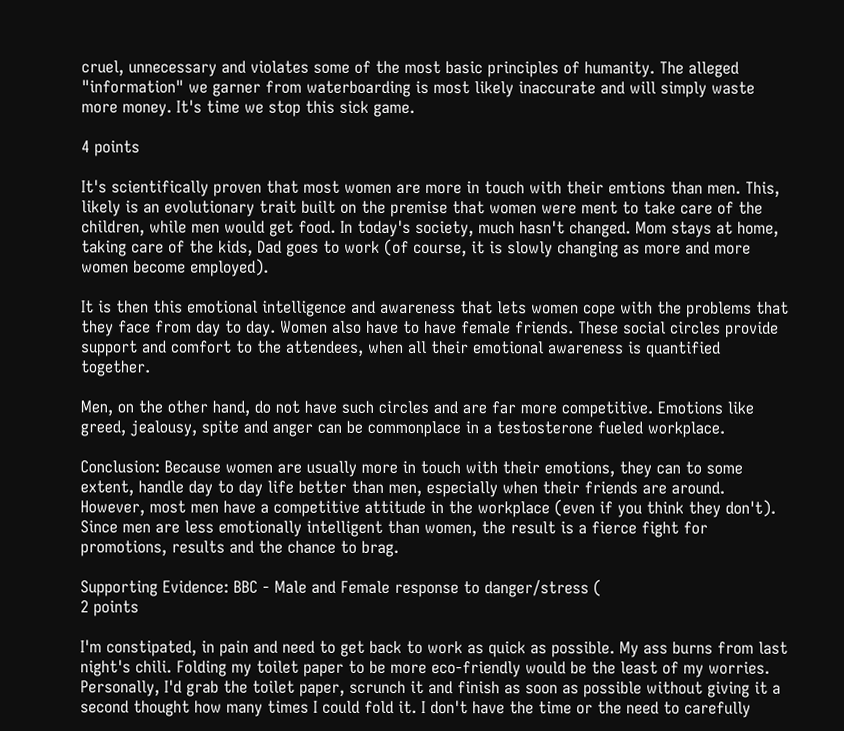cruel, unnecessary and violates some of the most basic principles of humanity. The alleged "information" we garner from waterboarding is most likely inaccurate and will simply waste more money. It's time we stop this sick game.

4 points

It's scientifically proven that most women are more in touch with their emtions than men. This, likely is an evolutionary trait built on the premise that women were ment to take care of the children, while men would get food. In today's society, much hasn't changed. Mom stays at home, taking care of the kids, Dad goes to work (of course, it is slowly changing as more and more women become employed).

It is then this emotional intelligence and awareness that lets women cope with the problems that they face from day to day. Women also have to have female friends. These social circles provide support and comfort to the attendees, when all their emotional awareness is quantified together.

Men, on the other hand, do not have such circles and are far more competitive. Emotions like greed, jealousy, spite and anger can be commonplace in a testosterone fueled workplace.

Conclusion: Because women are usually more in touch with their emotions, they can to some extent, handle day to day life better than men, especially when their friends are around. However, most men have a competitive attitude in the workplace (even if you think they don't). Since men are less emotionally intelligent than women, the result is a fierce fight for promotions, results and the chance to brag.

Supporting Evidence: BBC - Male and Female response to danger/stress (
2 points

I'm constipated, in pain and need to get back to work as quick as possible. My ass burns from last night's chili. Folding my toilet paper to be more eco-friendly would be the least of my worries. Personally, I'd grab the toilet paper, scrunch it and finish as soon as possible without giving it a second thought how many times I could fold it. I don't have the time or the need to carefully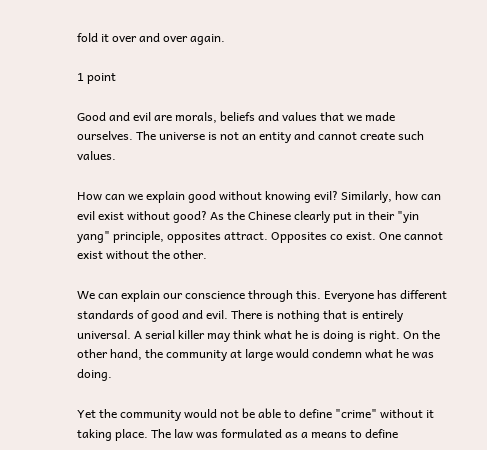fold it over and over again.

1 point

Good and evil are morals, beliefs and values that we made ourselves. The universe is not an entity and cannot create such values.

How can we explain good without knowing evil? Similarly, how can evil exist without good? As the Chinese clearly put in their "yin yang" principle, opposites attract. Opposites co exist. One cannot exist without the other.

We can explain our conscience through this. Everyone has different standards of good and evil. There is nothing that is entirely universal. A serial killer may think what he is doing is right. On the other hand, the community at large would condemn what he was doing.

Yet the community would not be able to define "crime" without it taking place. The law was formulated as a means to define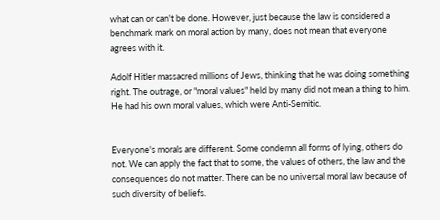what can or can't be done. However, just because the law is considered a benchmark mark on moral action by many, does not mean that everyone agrees with it.

Adolf Hitler massacred millions of Jews, thinking that he was doing something right. The outrage, or "moral values" held by many did not mean a thing to him. He had his own moral values, which were Anti-Semitic.


Everyone's morals are different. Some condemn all forms of lying, others do not. We can apply the fact that to some, the values of others, the law and the consequences do not matter. There can be no universal moral law because of such diversity of beliefs.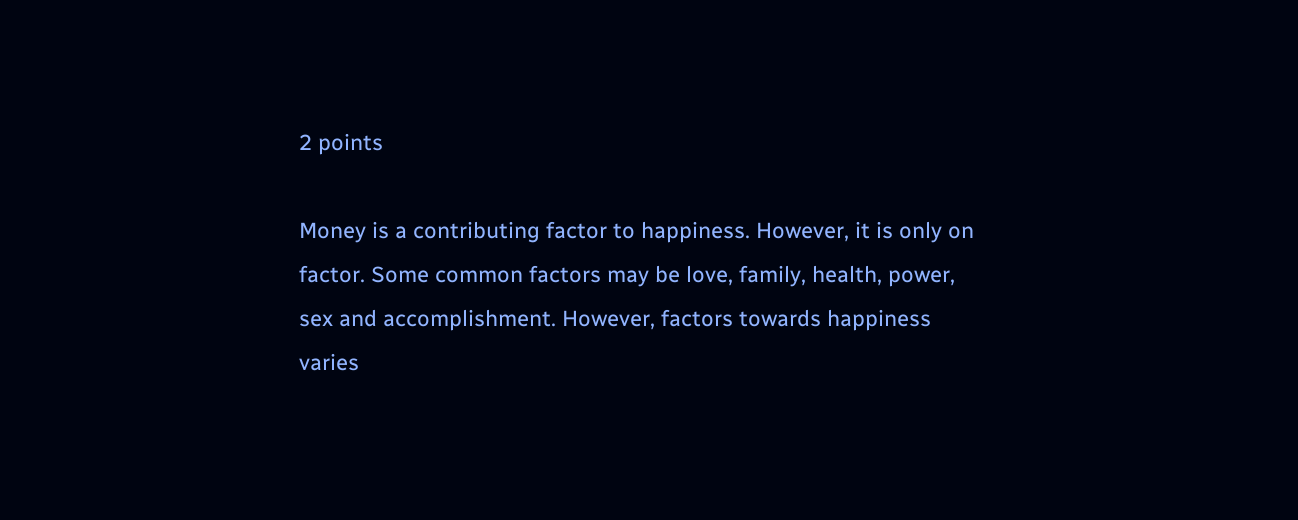2 points

Money is a contributing factor to happiness. However, it is only on factor. Some common factors may be love, family, health, power, sex and accomplishment. However, factors towards happiness varies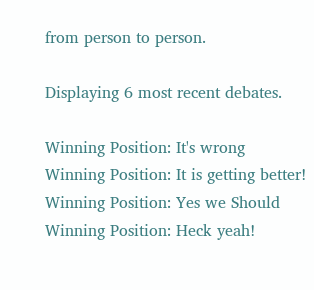from person to person.

Displaying 6 most recent debates.

Winning Position: It's wrong
Winning Position: It is getting better!
Winning Position: Yes we Should
Winning Position: Heck yeah!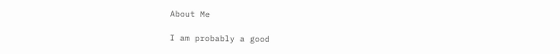About Me

I am probably a good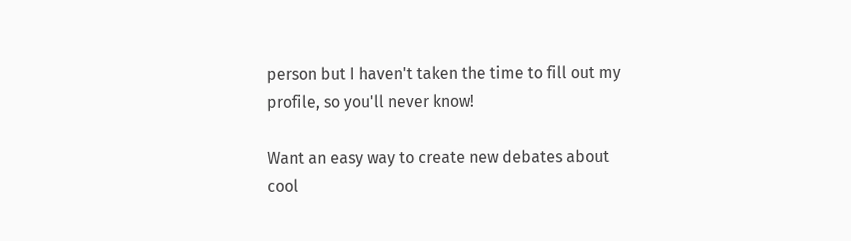person but I haven't taken the time to fill out my profile, so you'll never know!

Want an easy way to create new debates about cool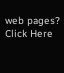web pages? Click Here